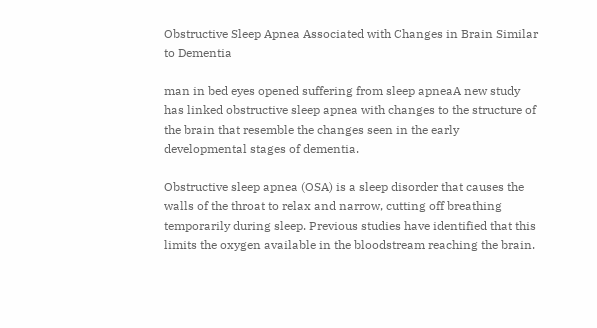Obstructive Sleep Apnea Associated with Changes in Brain Similar to Dementia

man in bed eyes opened suffering from sleep apneaA new study has linked obstructive sleep apnea with changes to the structure of the brain that resemble the changes seen in the early developmental stages of dementia.

Obstructive sleep apnea (OSA) is a sleep disorder that causes the walls of the throat to relax and narrow, cutting off breathing temporarily during sleep. Previous studies have identified that this limits the oxygen available in the bloodstream reaching the brain.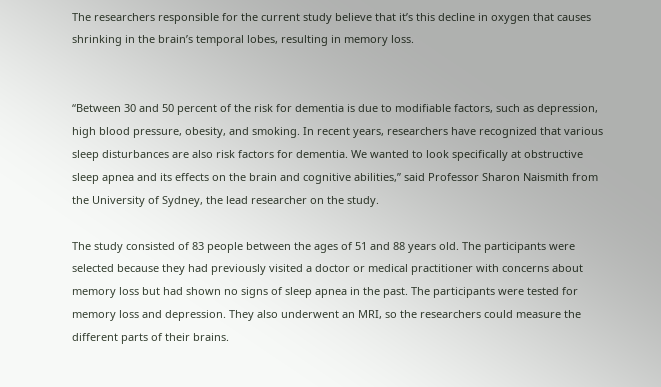The researchers responsible for the current study believe that it’s this decline in oxygen that causes shrinking in the brain’s temporal lobes, resulting in memory loss.


“Between 30 and 50 percent of the risk for dementia is due to modifiable factors, such as depression, high blood pressure, obesity, and smoking. In recent years, researchers have recognized that various sleep disturbances are also risk factors for dementia. We wanted to look specifically at obstructive sleep apnea and its effects on the brain and cognitive abilities,” said Professor Sharon Naismith from the University of Sydney, the lead researcher on the study.

The study consisted of 83 people between the ages of 51 and 88 years old. The participants were selected because they had previously visited a doctor or medical practitioner with concerns about memory loss but had shown no signs of sleep apnea in the past. The participants were tested for memory loss and depression. They also underwent an MRI, so the researchers could measure the different parts of their brains.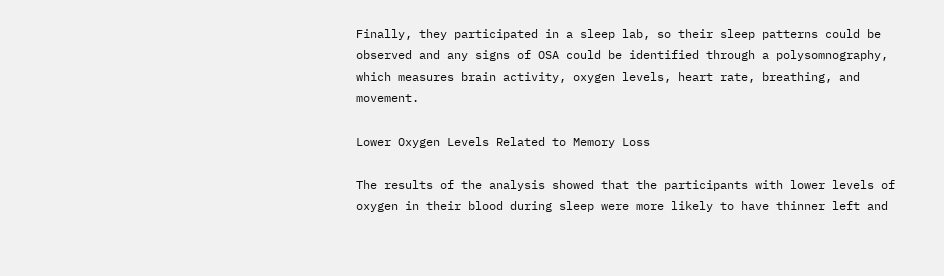Finally, they participated in a sleep lab, so their sleep patterns could be observed and any signs of OSA could be identified through a polysomnography, which measures brain activity, oxygen levels, heart rate, breathing, and movement.

Lower Oxygen Levels Related to Memory Loss

The results of the analysis showed that the participants with lower levels of oxygen in their blood during sleep were more likely to have thinner left and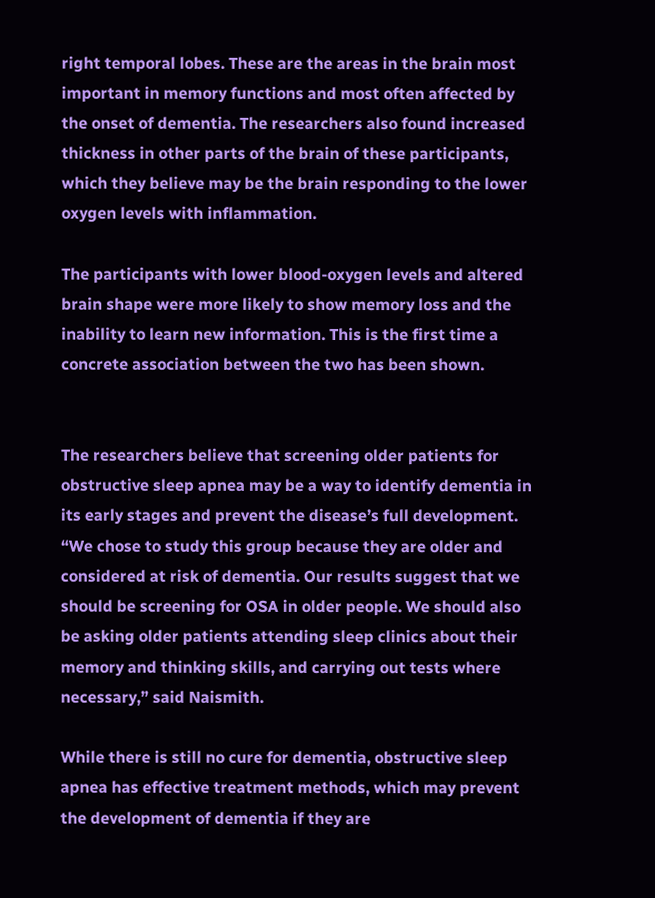right temporal lobes. These are the areas in the brain most important in memory functions and most often affected by the onset of dementia. The researchers also found increased thickness in other parts of the brain of these participants, which they believe may be the brain responding to the lower oxygen levels with inflammation.

The participants with lower blood-oxygen levels and altered brain shape were more likely to show memory loss and the inability to learn new information. This is the first time a concrete association between the two has been shown.


The researchers believe that screening older patients for obstructive sleep apnea may be a way to identify dementia in its early stages and prevent the disease’s full development. “We chose to study this group because they are older and considered at risk of dementia. Our results suggest that we should be screening for OSA in older people. We should also be asking older patients attending sleep clinics about their memory and thinking skills, and carrying out tests where necessary,” said Naismith.

While there is still no cure for dementia, obstructive sleep apnea has effective treatment methods, which may prevent the development of dementia if they are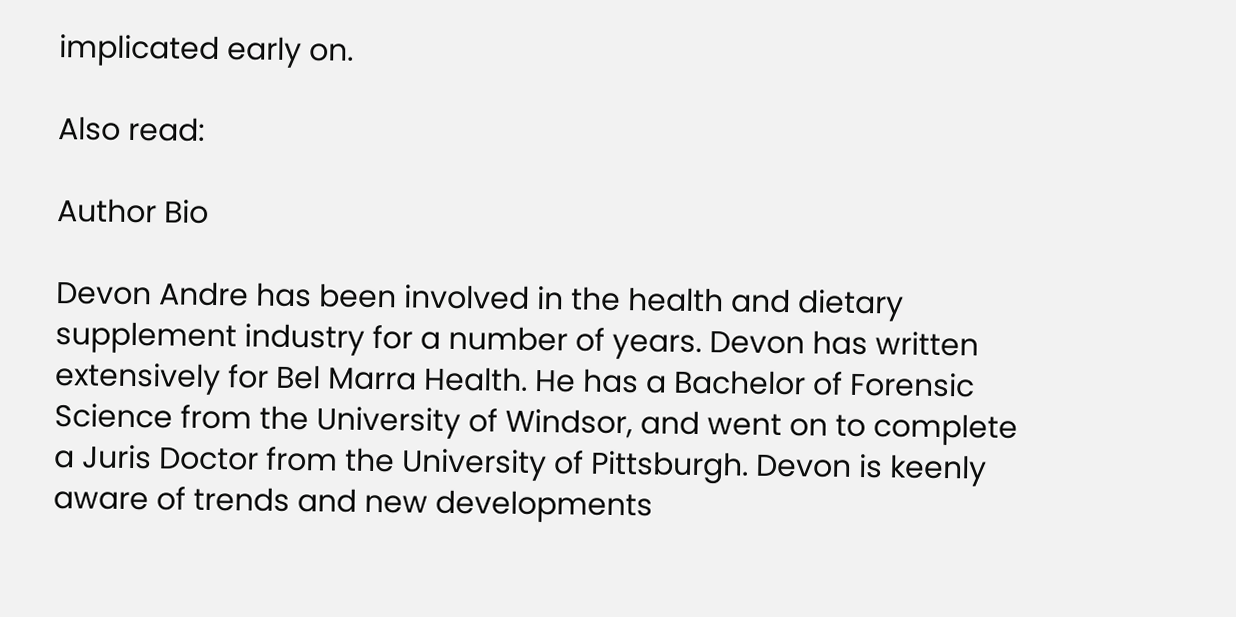implicated early on.

Also read:

Author Bio

Devon Andre has been involved in the health and dietary supplement industry for a number of years. Devon has written extensively for Bel Marra Health. He has a Bachelor of Forensic Science from the University of Windsor, and went on to complete a Juris Doctor from the University of Pittsburgh. Devon is keenly aware of trends and new developments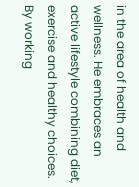in the area of health and wellness. He embraces an active lifestyle combining diet, exercise and healthy choices. By working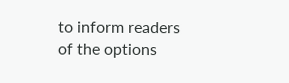to inform readers of the options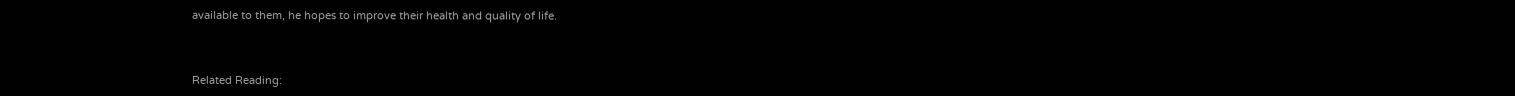available to them, he hopes to improve their health and quality of life.



Related Reading: